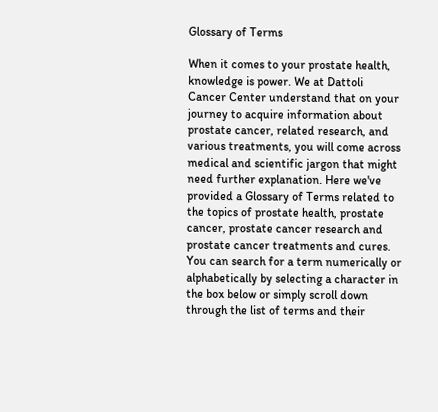Glossary of Terms

When it comes to your prostate health, knowledge is power. We at Dattoli Cancer Center understand that on your journey to acquire information about prostate cancer, related research, and various treatments, you will come across medical and scientific jargon that might need further explanation. Here we've provided a Glossary of Terms related to the topics of prostate health, prostate cancer, prostate cancer research and prostate cancer treatments and cures. You can search for a term numerically or alphabetically by selecting a character in the box below or simply scroll down through the list of terms and their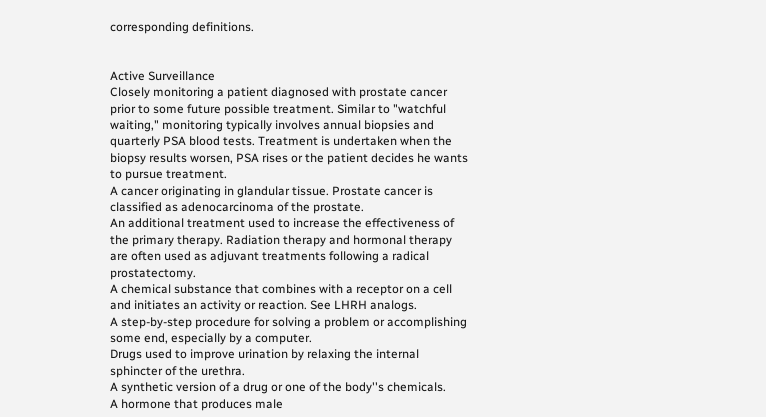corresponding definitions.


Active Surveillance
Closely monitoring a patient diagnosed with prostate cancer prior to some future possible treatment. Similar to "watchful waiting," monitoring typically involves annual biopsies and quarterly PSA blood tests. Treatment is undertaken when the biopsy results worsen, PSA rises or the patient decides he wants to pursue treatment.
A cancer originating in glandular tissue. Prostate cancer is classified as adenocarcinoma of the prostate.
An additional treatment used to increase the effectiveness of the primary therapy. Radiation therapy and hormonal therapy are often used as adjuvant treatments following a radical prostatectomy.
A chemical substance that combines with a receptor on a cell and initiates an activity or reaction. See LHRH analogs.
A step-by-step procedure for solving a problem or accomplishing some end, especially by a computer.
Drugs used to improve urination by relaxing the internal sphincter of the urethra.
A synthetic version of a drug or one of the body''s chemicals.
A hormone that produces male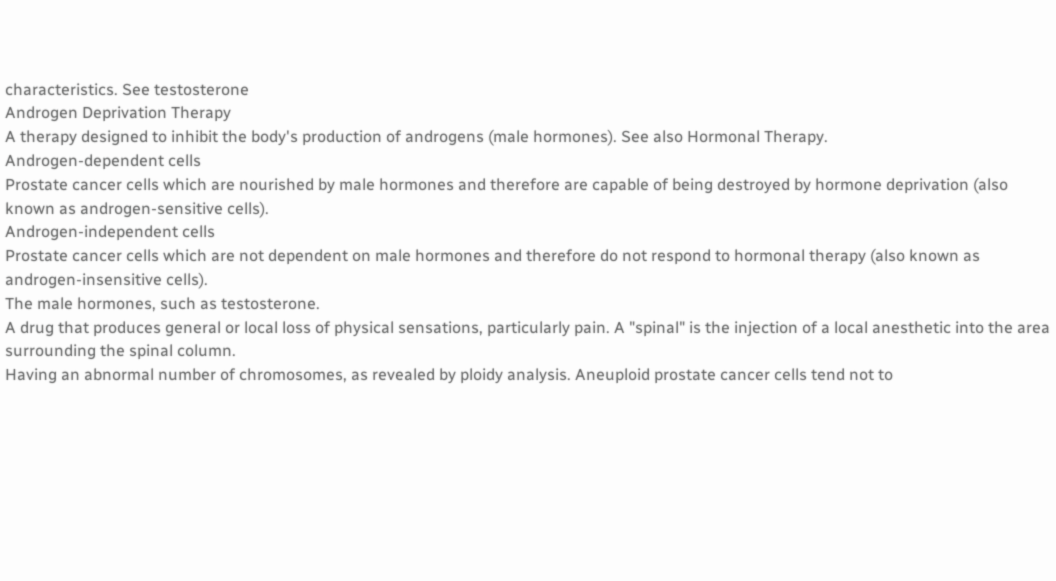characteristics. See testosterone
Androgen Deprivation Therapy
A therapy designed to inhibit the body's production of androgens (male hormones). See also Hormonal Therapy.
Androgen-dependent cells
Prostate cancer cells which are nourished by male hormones and therefore are capable of being destroyed by hormone deprivation (also known as androgen-sensitive cells).
Androgen-independent cells
Prostate cancer cells which are not dependent on male hormones and therefore do not respond to hormonal therapy (also known as androgen-insensitive cells).
The male hormones, such as testosterone.
A drug that produces general or local loss of physical sensations, particularly pain. A "spinal" is the injection of a local anesthetic into the area surrounding the spinal column.
Having an abnormal number of chromosomes, as revealed by ploidy analysis. Aneuploid prostate cancer cells tend not to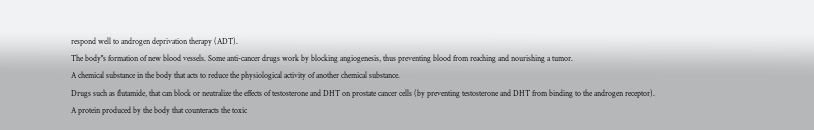respond well to androgen deprivation therapy (ADT).
The body''s formation of new blood vessels. Some anti-cancer drugs work by blocking angiogenesis, thus preventing blood from reaching and nourishing a tumor.
A chemical substance in the body that acts to reduce the physiological activity of another chemical substance.
Drugs such as flutamide, that can block or neutralize the effects of testosterone and DHT on prostate cancer cells (by preventing testosterone and DHT from binding to the androgen receptor).
A protein produced by the body that counteracts the toxic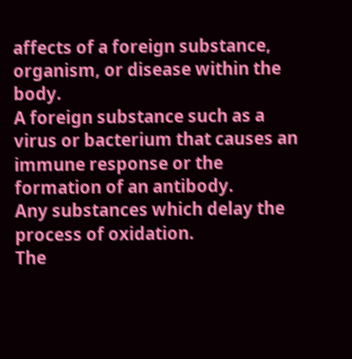affects of a foreign substance, organism, or disease within the body.
A foreign substance such as a virus or bacterium that causes an immune response or the formation of an antibody.
Any substances which delay the process of oxidation.
The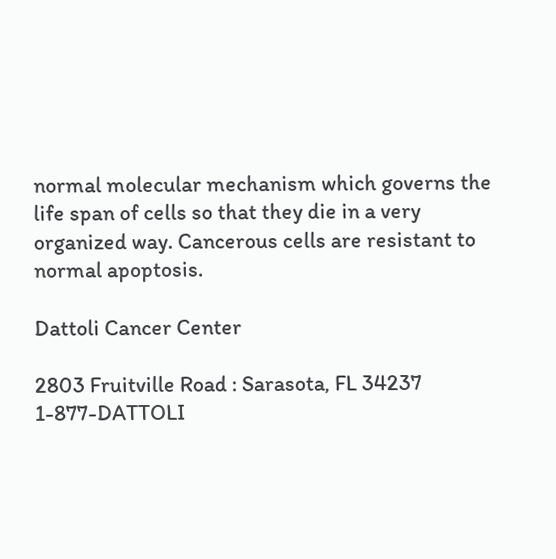normal molecular mechanism which governs the life span of cells so that they die in a very organized way. Cancerous cells are resistant to normal apoptosis.

Dattoli Cancer Center

2803 Fruitville Road : Sarasota, FL 34237
1-877-DATTOLI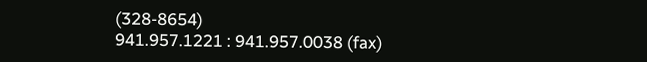(328-8654)
941.957.1221 : 941.957.0038 (fax)